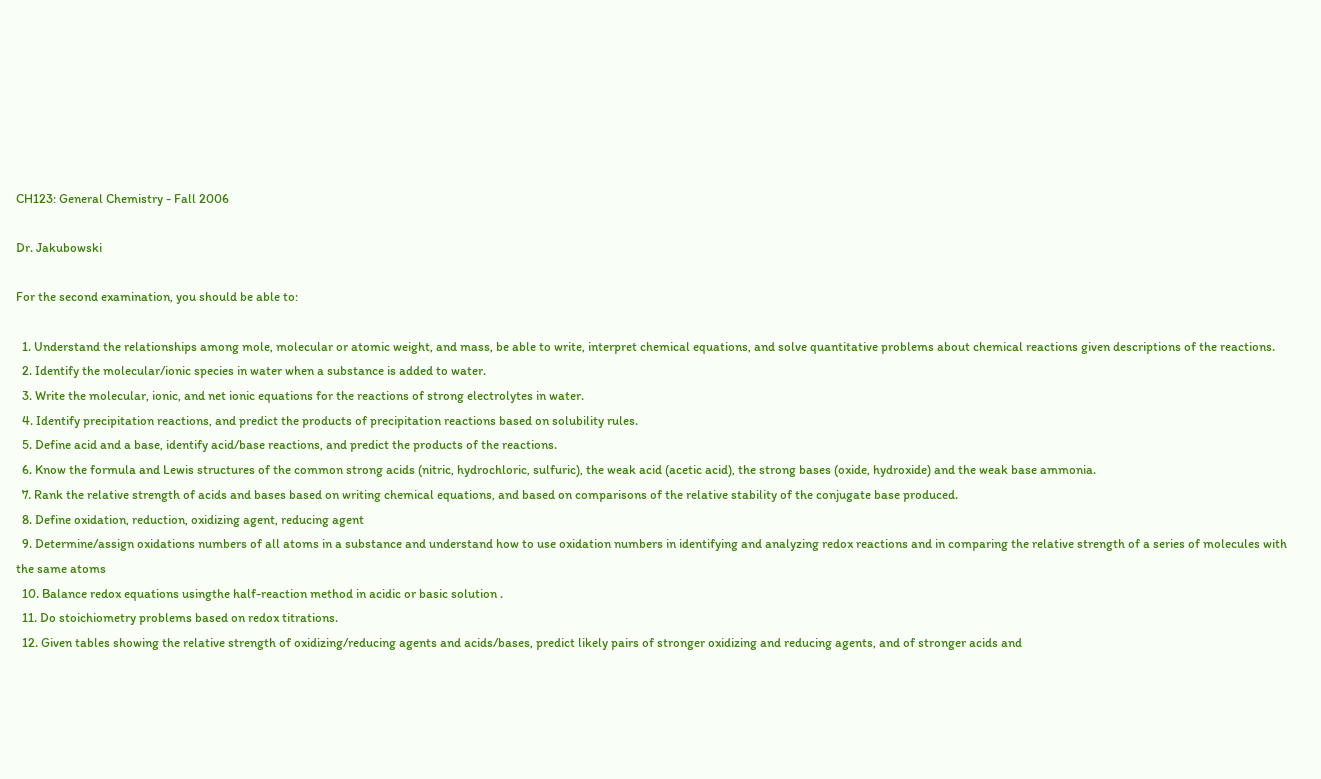CH123: General Chemistry - Fall 2006

Dr. Jakubowski

For the second examination, you should be able to:

  1. Understand the relationships among mole, molecular or atomic weight, and mass, be able to write, interpret chemical equations, and solve quantitative problems about chemical reactions given descriptions of the reactions.
  2. Identify the molecular/ionic species in water when a substance is added to water.
  3. Write the molecular, ionic, and net ionic equations for the reactions of strong electrolytes in water.
  4. Identify precipitation reactions, and predict the products of precipitation reactions based on solubility rules.
  5. Define acid and a base, identify acid/base reactions, and predict the products of the reactions.
  6. Know the formula and Lewis structures of the common strong acids (nitric, hydrochloric, sulfuric), the weak acid (acetic acid), the strong bases (oxide, hydroxide) and the weak base ammonia.
  7. Rank the relative strength of acids and bases based on writing chemical equations, and based on comparisons of the relative stability of the conjugate base produced.
  8. Define oxidation, reduction, oxidizing agent, reducing agent
  9. Determine/assign oxidations numbers of all atoms in a substance and understand how to use oxidation numbers in identifying and analyzing redox reactions and in comparing the relative strength of a series of molecules with the same atoms
  10. Balance redox equations usingthe half-reaction method in acidic or basic solution .
  11. Do stoichiometry problems based on redox titrations.
  12. Given tables showing the relative strength of oxidizing/reducing agents and acids/bases, predict likely pairs of stronger oxidizing and reducing agents, and of stronger acids and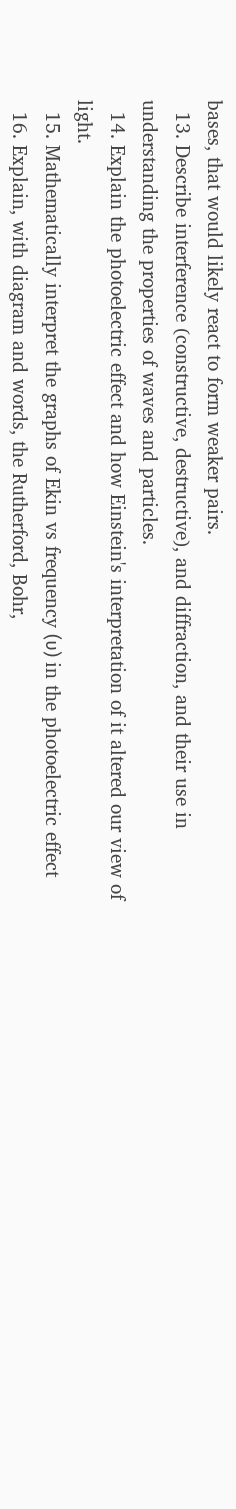bases, that would likely react to form weaker pairs.
  13. Describe interference (constructive, destructive), and diffraction, and their use in understanding the properties of waves and particles.
  14. Explain the photoelectric effect and how Einstein's interpretation of it altered our view of light.
  15. Mathematically interpret the graphs of Ekin vs frequency (υ) in the photoelectric effect
  16. Explain, with diagram and words, the Rutherford, Bohr,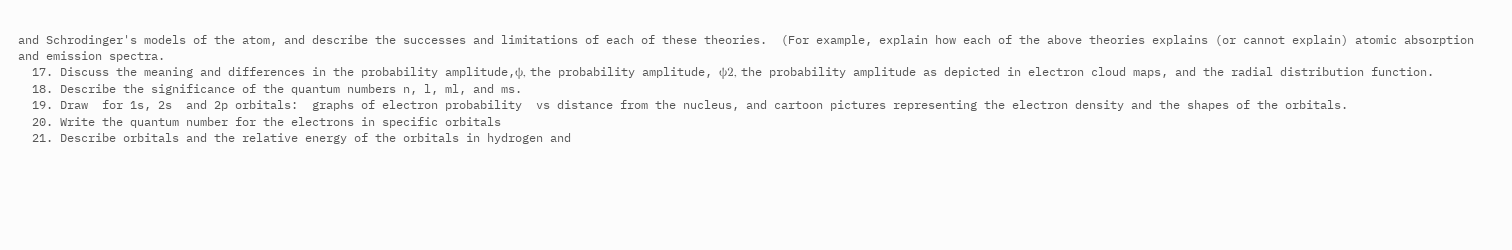and Schrodinger's models of the atom, and describe the successes and limitations of each of these theories.  (For example, explain how each of the above theories explains (or cannot explain) atomic absorption and emission spectra.
  17. Discuss the meaning and differences in the probability amplitude,ψ, the probability amplitude, ψ2, the probability amplitude as depicted in electron cloud maps, and the radial distribution function.
  18. Describe the significance of the quantum numbers n, l, ml, and ms.
  19. Draw  for 1s, 2s  and 2p orbitals:  graphs of electron probability  vs distance from the nucleus, and cartoon pictures representing the electron density and the shapes of the orbitals.
  20. Write the quantum number for the electrons in specific orbitals
  21. Describe orbitals and the relative energy of the orbitals in hydrogen and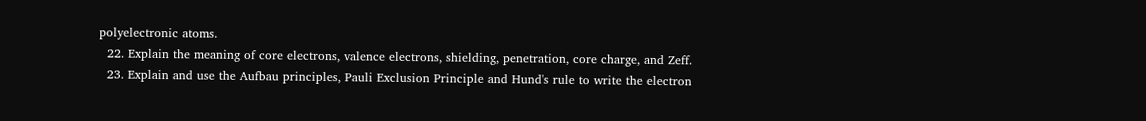polyelectronic atoms.
  22. Explain the meaning of core electrons, valence electrons, shielding, penetration, core charge, and Zeff.
  23. Explain and use the Aufbau principles, Pauli Exclusion Principle and Hund's rule to write the electron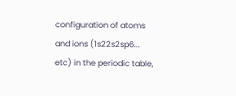configuration of atoms and ions (1s22s2sp6... etc) in the periodic table,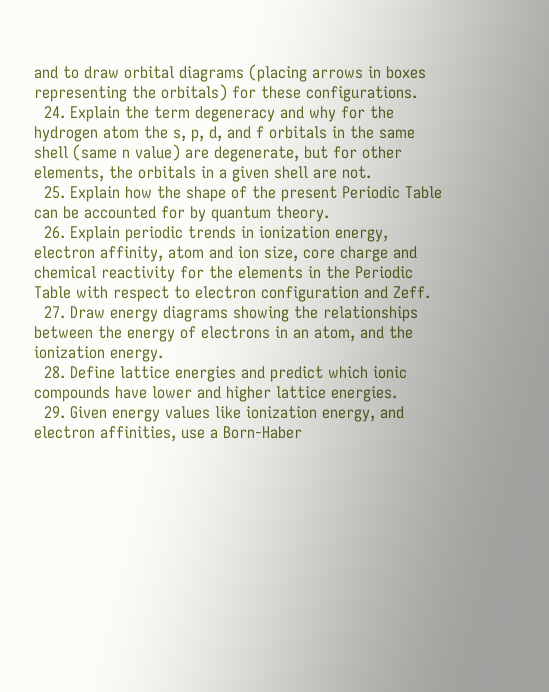and to draw orbital diagrams (placing arrows in boxes representing the orbitals) for these configurations.
  24. Explain the term degeneracy and why for the hydrogen atom the s, p, d, and f orbitals in the same shell (same n value) are degenerate, but for other elements, the orbitals in a given shell are not.
  25. Explain how the shape of the present Periodic Table can be accounted for by quantum theory.
  26. Explain periodic trends in ionization energy, electron affinity, atom and ion size, core charge and chemical reactivity for the elements in the Periodic Table with respect to electron configuration and Zeff.
  27. Draw energy diagrams showing the relationships between the energy of electrons in an atom, and the ionization energy.
  28. Define lattice energies and predict which ionic compounds have lower and higher lattice energies.
  29. Given energy values like ionization energy, and electron affinities, use a Born-Haber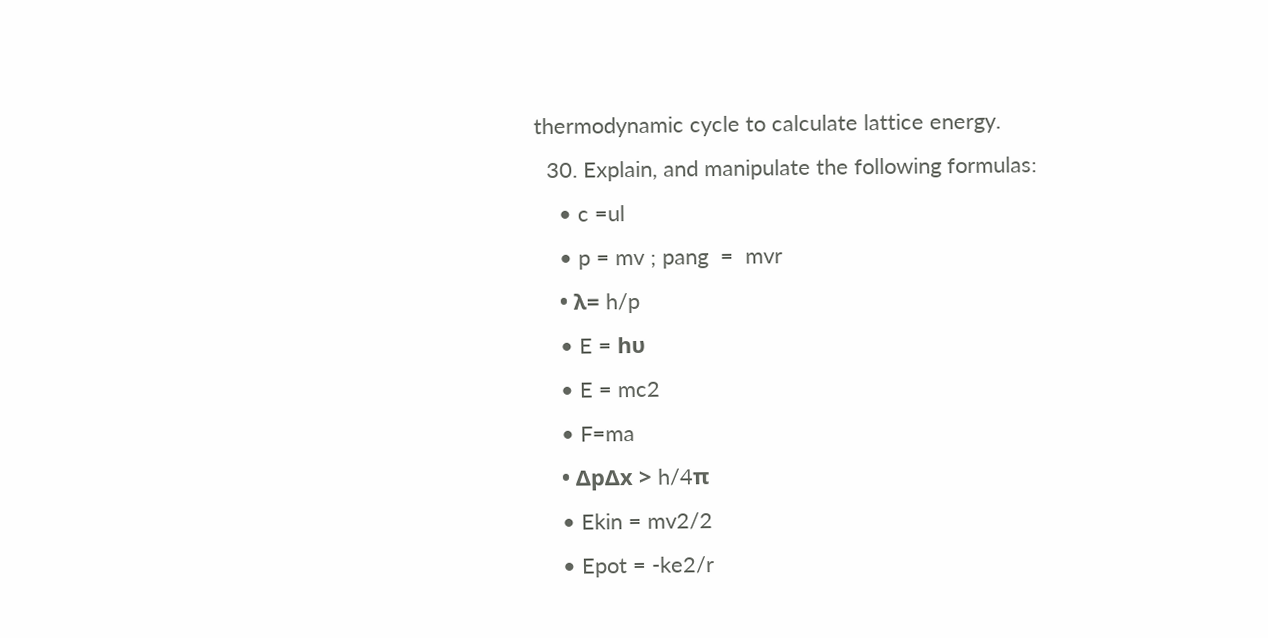thermodynamic cycle to calculate lattice energy.
  30. Explain, and manipulate the following formulas:
    • c =ul
    • p = mv ; pang  =  mvr
    • λ= h/p
    • E = hυ
    • E = mc2
    • F=ma
    • ΔpΔx > h/4π
    • Ekin = mv2/2
    • Epot = -ke2/r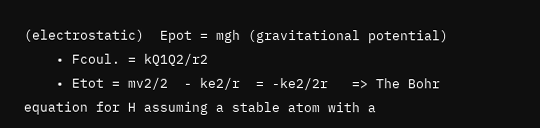(electrostatic)  Epot = mgh (gravitational potential)
    • Fcoul. = kQ1Q2/r2
    • Etot = mv2/2  - ke2/r  = -ke2/2r   => The Bohr equation for H assuming a stable atom with a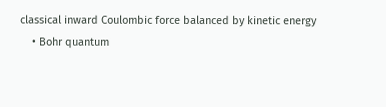classical inward Coulombic force balanced by kinetic energy
    • Bohr quantum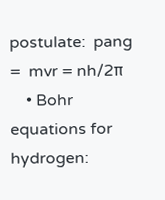postulate:  pang  =  mvr = nh/2π
    • Bohr equations for hydrogen: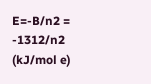E=-B/n2 = -1312/n2  (kJ/mol e)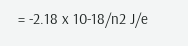= -2.18 x 10-18/n2 J/e